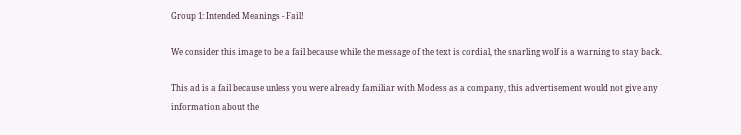Group 1: Intended Meanings - Fail!

We consider this image to be a fail because while the message of the text is cordial, the snarling wolf is a warning to stay back.

This ad is a fail because unless you were already familiar with Modess as a company, this advertisement would not give any information about the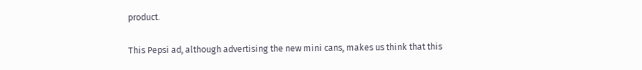product.

This Pepsi ad, although advertising the new mini cans, makes us think that this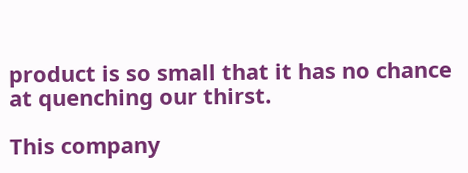product is so small that it has no chance at quenching our thirst.

This company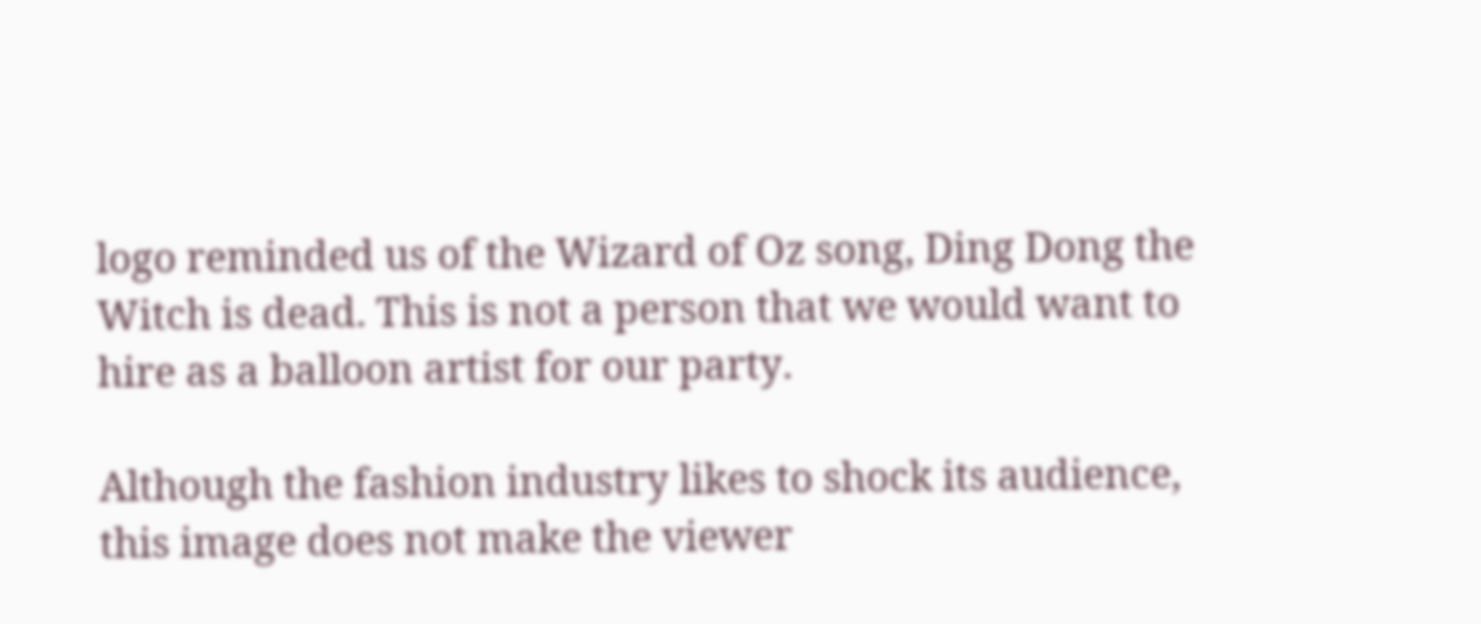logo reminded us of the Wizard of Oz song, Ding Dong the Witch is dead. This is not a person that we would want to hire as a balloon artist for our party.

Although the fashion industry likes to shock its audience, this image does not make the viewer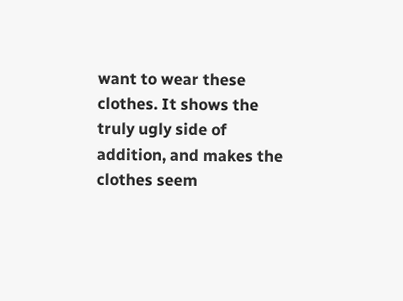want to wear these clothes. It shows the truly ugly side of addition, and makes the clothes seem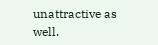unattractive as well.